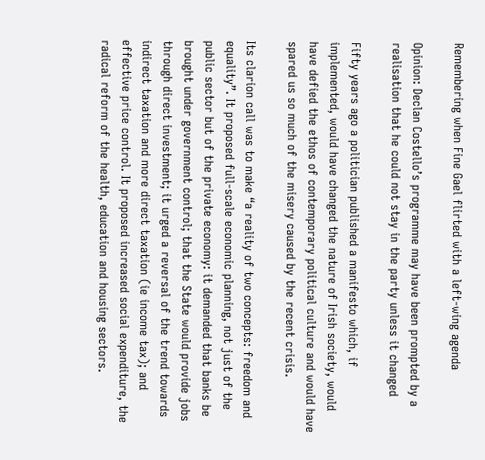Remembering when Fine Gael flirted with a left-wing agenda

Opinion: Declan Costello’s programme may have been prompted by a realisation that he could not stay in the party unless it changed

Fifty years ago a politician published a manifesto which, if implemented, would have changed the nature of Irish society, would have defied the ethos of contemporary political culture and would have spared us so much of the misery caused by the recent crisis.

Its clarion call was to make “a reality of two concepts: freedom and equality”. It proposed full-scale economic planning, not just of the public sector but of the private economy: it demanded that banks be brought under government control; that the State would provide jobs through direct investment; it urged a reversal of the trend towards indirect taxation and more direct taxation (ie income tax); and effective price control. It proposed increased social expenditure, the radical reform of the health, education and housing sectors.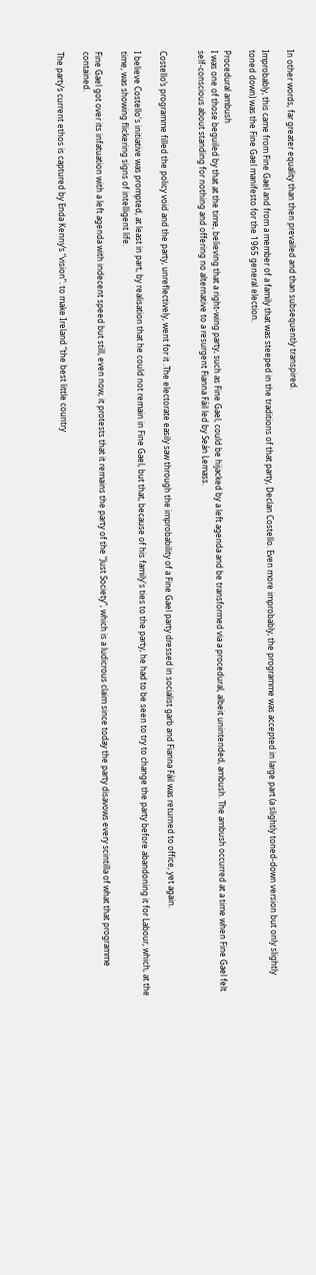In other words, far greater equality than then prevailed and than subsequently transpired.

Improbably, this came from Fine Gael and from a member of a family that was steeped in the traditions of that party, Declan Costello. Even more improbably, the programme was accepted in large part (a slightly toned-down version but only slightly toned down) was the Fine Gael manifesto for the 1965 general election.

Procedural ambush
I was one of those beguiled by that at the time, believing that a right-wing party, such as Fine Gael, could be hijacked by a left agenda and be transformed via a procedural, albeit unintended, ambush. The ambush occurred at a time when Fine Gael felt self-conscious about standing for nothing and offering no alternative to a resurgent Fianna Fáil led by Seán Lemass.


Costello’s programme filled the policy void and the party, unreflectively, went for it .The electorate easily saw through the improbability of a Fine Gael party dressed in socialist garb and Fianna Fáil was returned to office, yet again.

I believe Costello's initiative was prompted, at least in part, by realisation that he could not remain in Fine Gael, but that, because of his family's ties to the party, he had to be seen to try to change the party before abandoning it for Labour, which, at the time, was showing flickering signs of intelligent life.

Fine Gael got over its infatuation with a left agenda with indecent speed but still, even now, it protests that it remains the party of the “Just Society”, which is a ludicrous claim since today the party disavows every scintilla of what that programme contained.

The party’s current ethos is captured by Enda Kenny’s “vision”: to make Ireland “the best little country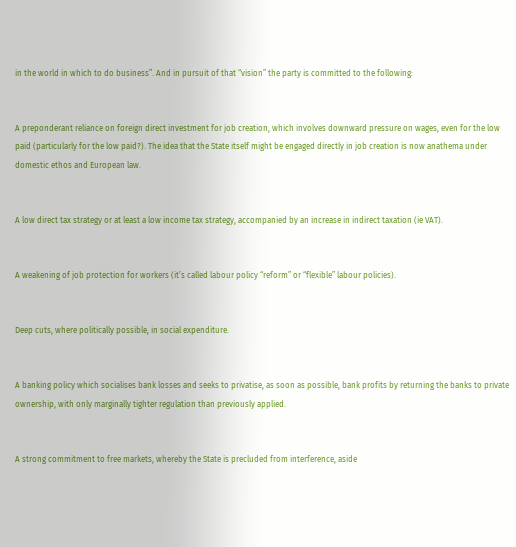in the world in which to do business”. And in pursuit of that “vision” the party is committed to the following:


A preponderant reliance on foreign direct investment for job creation, which involves downward pressure on wages, even for the low paid (particularly for the low paid?). The idea that the State itself might be engaged directly in job creation is now anathema under domestic ethos and European law.


A low direct tax strategy or at least a low income tax strategy, accompanied by an increase in indirect taxation (ie VAT).


A weakening of job protection for workers (it’s called labour policy “reform” or “flexible” labour policies).


Deep cuts, where politically possible, in social expenditure.


A banking policy which socialises bank losses and seeks to privatise, as soon as possible, bank profits by returning the banks to private ownership, with only marginally tighter regulation than previously applied.


A strong commitment to free markets, whereby the State is precluded from interference, aside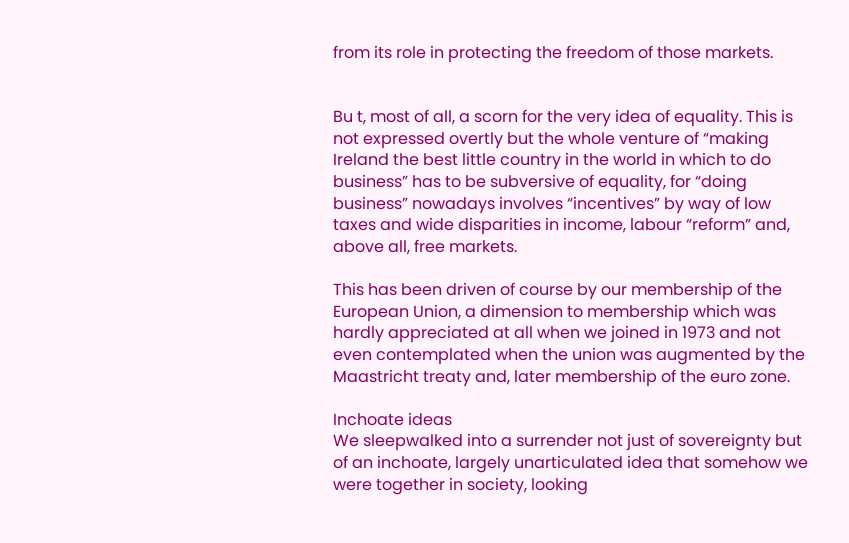from its role in protecting the freedom of those markets.


Bu t, most of all, a scorn for the very idea of equality. This is not expressed overtly but the whole venture of “making Ireland the best little country in the world in which to do business” has to be subversive of equality, for “doing business” nowadays involves “incentives” by way of low taxes and wide disparities in income, labour “reform” and, above all, free markets.

This has been driven of course by our membership of the European Union, a dimension to membership which was hardly appreciated at all when we joined in 1973 and not even contemplated when the union was augmented by the Maastricht treaty and, later membership of the euro zone.

Inchoate ideas
We sleepwalked into a surrender not just of sovereignty but of an inchoate, largely unarticulated idea that somehow we were together in society, looking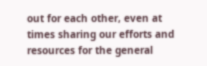out for each other, even at times sharing our efforts and resources for the general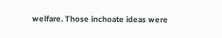welfare. Those inchoate ideas were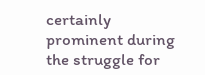certainly prominent during the struggle for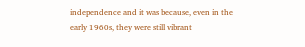independence and it was because, even in the early 1960s, they were still vibrant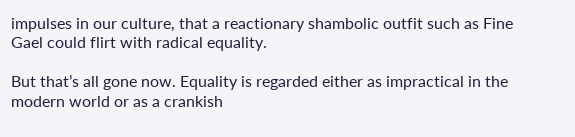impulses in our culture, that a reactionary shambolic outfit such as Fine Gael could flirt with radical equality.

But that’s all gone now. Equality is regarded either as impractical in the modern world or as a crankish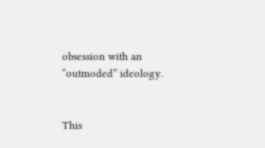obsession with an “outmoded” ideology.


This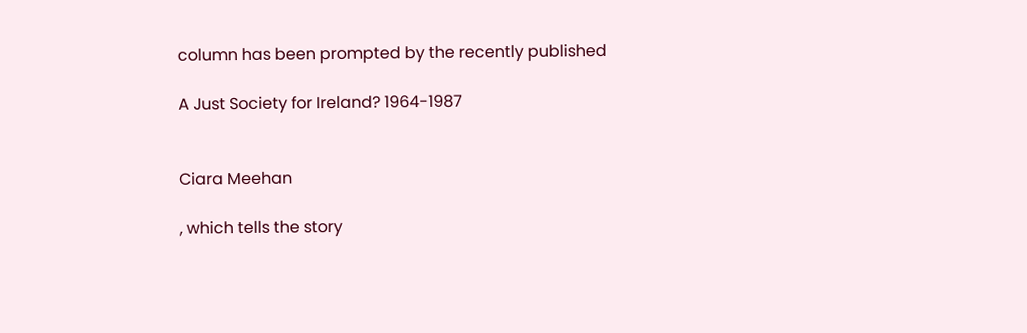column has been prompted by the recently published

A Just Society for Ireland? 1964-1987


Ciara Meehan

, which tells the story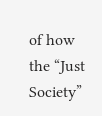of how the “Just Society”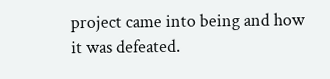project came into being and how it was defeated.